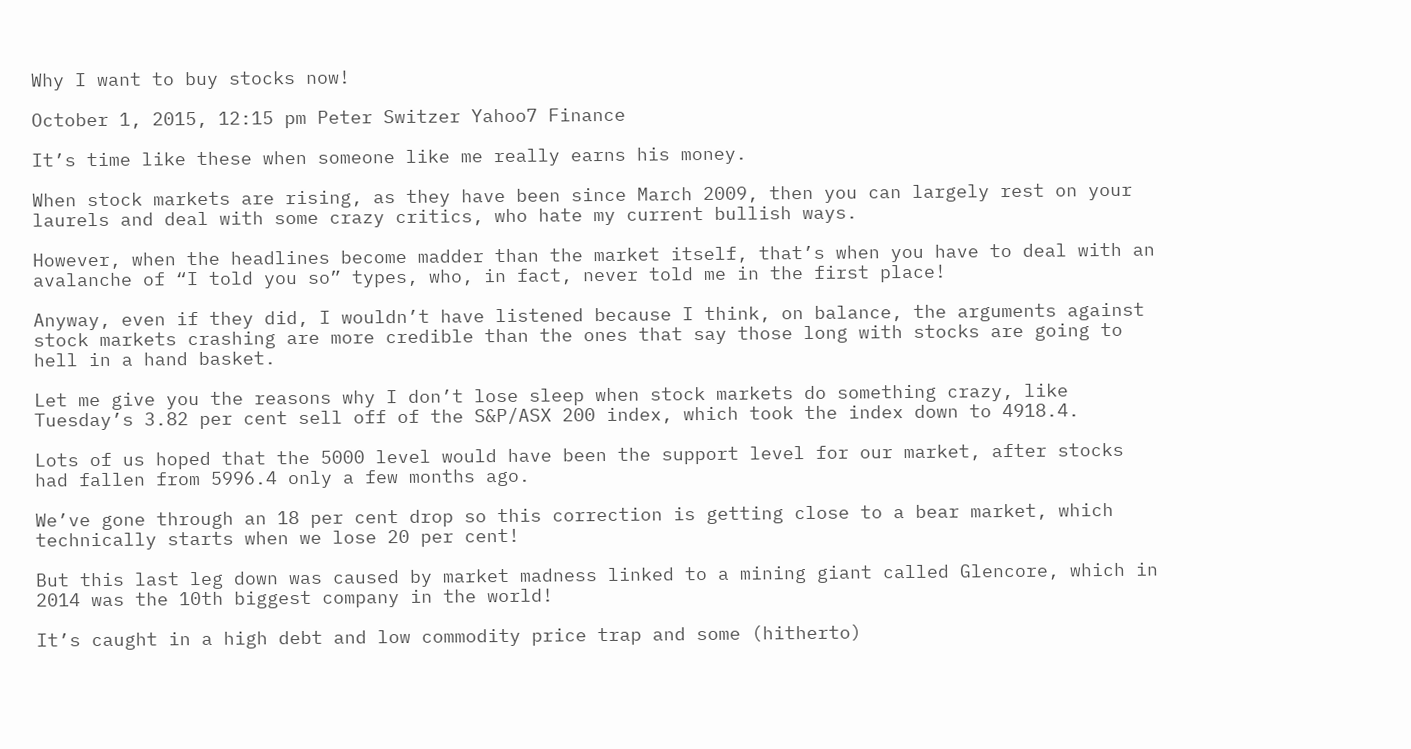Why I want to buy stocks now!

October 1, 2015, 12:15 pm Peter Switzer Yahoo7 Finance

It’s time like these when someone like me really earns his money.

When stock markets are rising, as they have been since March 2009, then you can largely rest on your laurels and deal with some crazy critics, who hate my current bullish ways.

However, when the headlines become madder than the market itself, that’s when you have to deal with an avalanche of “I told you so” types, who, in fact, never told me in the first place!

Anyway, even if they did, I wouldn’t have listened because I think, on balance, the arguments against stock markets crashing are more credible than the ones that say those long with stocks are going to hell in a hand basket.

Let me give you the reasons why I don’t lose sleep when stock markets do something crazy, like Tuesday’s 3.82 per cent sell off of the S&P/ASX 200 index, which took the index down to 4918.4.

Lots of us hoped that the 5000 level would have been the support level for our market, after stocks had fallen from 5996.4 only a few months ago.

We’ve gone through an 18 per cent drop so this correction is getting close to a bear market, which technically starts when we lose 20 per cent!

But this last leg down was caused by market madness linked to a mining giant called Glencore, which in 2014 was the 10th biggest company in the world!

It’s caught in a high debt and low commodity price trap and some (hitherto)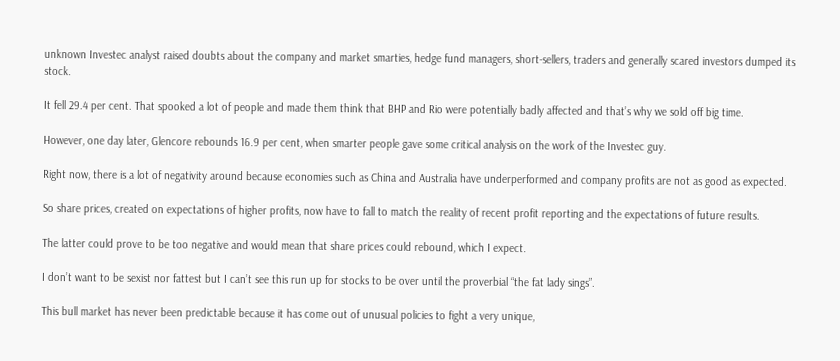unknown Investec analyst raised doubts about the company and market smarties, hedge fund managers, short-sellers, traders and generally scared investors dumped its stock.

It fell 29.4 per cent. That spooked a lot of people and made them think that BHP and Rio were potentially badly affected and that’s why we sold off big time.

However, one day later, Glencore rebounds 16.9 per cent, when smarter people gave some critical analysis on the work of the Investec guy.

Right now, there is a lot of negativity around because economies such as China and Australia have underperformed and company profits are not as good as expected.

So share prices, created on expectations of higher profits, now have to fall to match the reality of recent profit reporting and the expectations of future results.

The latter could prove to be too negative and would mean that share prices could rebound, which I expect.

I don’t want to be sexist nor fattest but I can’t see this run up for stocks to be over until the proverbial “the fat lady sings”.

This bull market has never been predictable because it has come out of unusual policies to fight a very unique,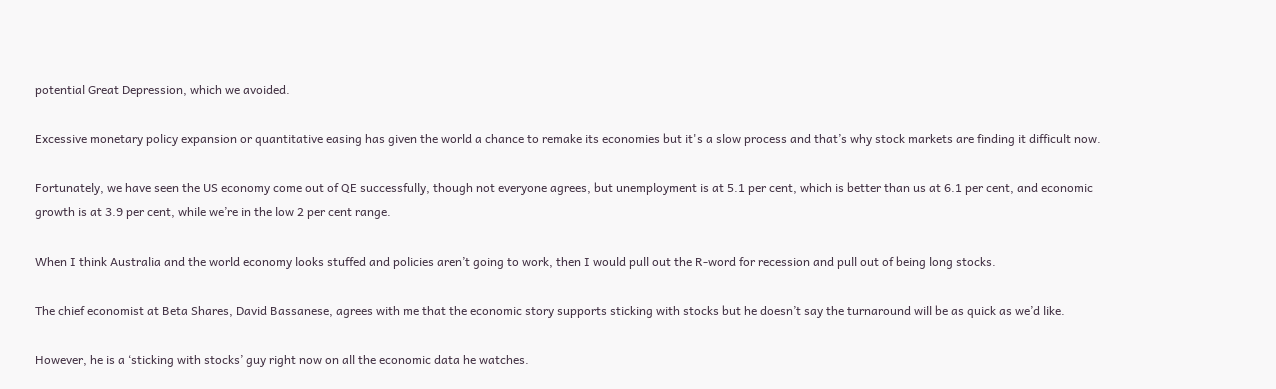potential Great Depression, which we avoided.

Excessive monetary policy expansion or quantitative easing has given the world a chance to remake its economies but it's a slow process and that’s why stock markets are finding it difficult now.

Fortunately, we have seen the US economy come out of QE successfully, though not everyone agrees, but unemployment is at 5.1 per cent, which is better than us at 6.1 per cent, and economic growth is at 3.9 per cent, while we’re in the low 2 per cent range.

When I think Australia and the world economy looks stuffed and policies aren’t going to work, then I would pull out the R-word for recession and pull out of being long stocks.

The chief economist at Beta Shares, David Bassanese, agrees with me that the economic story supports sticking with stocks but he doesn’t say the turnaround will be as quick as we’d like.

However, he is a ‘sticking with stocks’ guy right now on all the economic data he watches.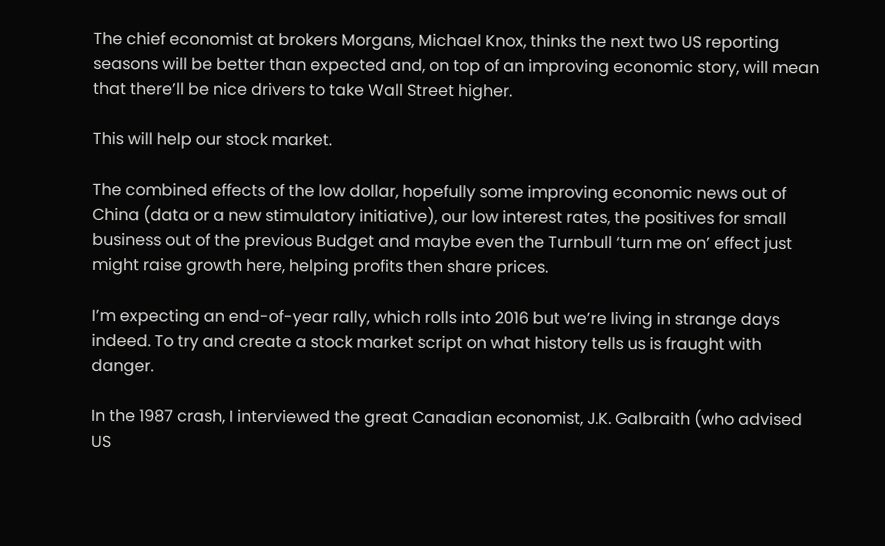The chief economist at brokers Morgans, Michael Knox, thinks the next two US reporting seasons will be better than expected and, on top of an improving economic story, will mean that there’ll be nice drivers to take Wall Street higher.

This will help our stock market.

The combined effects of the low dollar, hopefully some improving economic news out of China (data or a new stimulatory initiative), our low interest rates, the positives for small business out of the previous Budget and maybe even the Turnbull ‘turn me on’ effect just might raise growth here, helping profits then share prices.

I’m expecting an end-of-year rally, which rolls into 2016 but we’re living in strange days indeed. To try and create a stock market script on what history tells us is fraught with danger.

In the 1987 crash, I interviewed the great Canadian economist, J.K. Galbraith (who advised US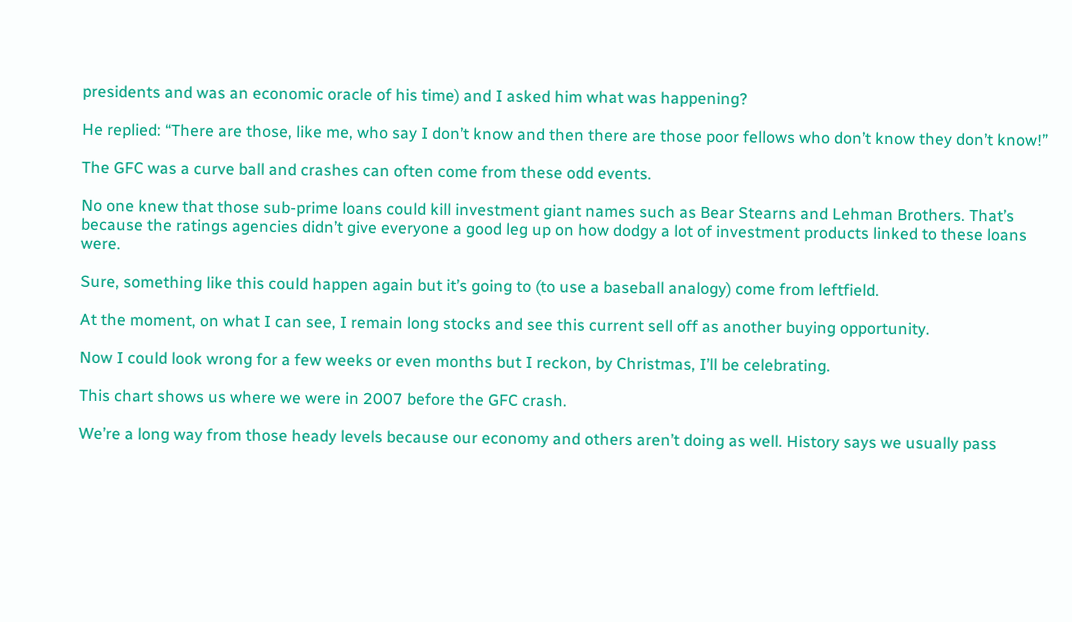presidents and was an economic oracle of his time) and I asked him what was happening?

He replied: “There are those, like me, who say I don’t know and then there are those poor fellows who don’t know they don’t know!”

The GFC was a curve ball and crashes can often come from these odd events.

No one knew that those sub-prime loans could kill investment giant names such as Bear Stearns and Lehman Brothers. That’s because the ratings agencies didn’t give everyone a good leg up on how dodgy a lot of investment products linked to these loans were.

Sure, something like this could happen again but it’s going to (to use a baseball analogy) come from leftfield.

At the moment, on what I can see, I remain long stocks and see this current sell off as another buying opportunity.

Now I could look wrong for a few weeks or even months but I reckon, by Christmas, I’ll be celebrating.

This chart shows us where we were in 2007 before the GFC crash.

We’re a long way from those heady levels because our economy and others aren’t doing as well. History says we usually pass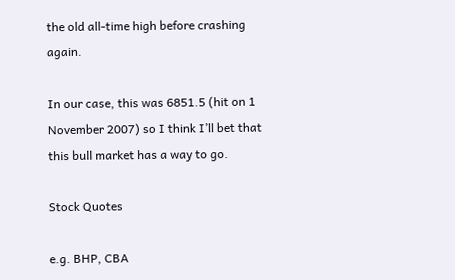the old all-time high before crashing again.

In our case, this was 6851.5 (hit on 1 November 2007) so I think I’ll bet that this bull market has a way to go.

Stock Quotes

e.g. BHP, CBA